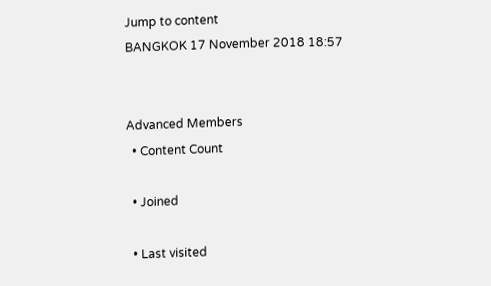Jump to content
BANGKOK 17 November 2018 18:57


Advanced Members
  • Content Count

  • Joined

  • Last visited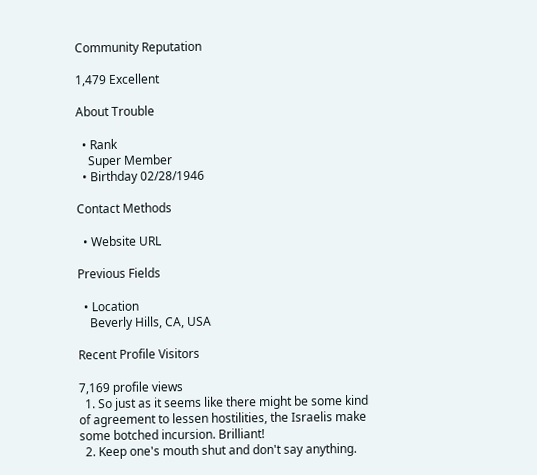Community Reputation

1,479 Excellent

About Trouble

  • Rank
    Super Member
  • Birthday 02/28/1946

Contact Methods

  • Website URL

Previous Fields

  • Location
    Beverly Hills, CA, USA

Recent Profile Visitors

7,169 profile views
  1. So just as it seems like there might be some kind of agreement to lessen hostilities, the Israelis make some botched incursion. Brilliant!
  2. Keep one's mouth shut and don't say anything.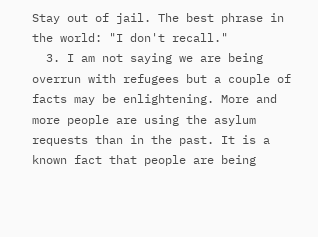Stay out of jail. The best phrase in the world: "I don't recall."
  3. I am not saying we are being overrun with refugees but a couple of facts may be enlightening. More and more people are using the asylum requests than in the past. It is a known fact that people are being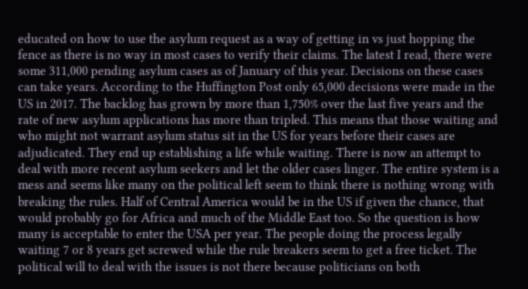educated on how to use the asylum request as a way of getting in vs just hopping the fence as there is no way in most cases to verify their claims. The latest I read, there were some 311,000 pending asylum cases as of January of this year. Decisions on these cases can take years. According to the Huffington Post only 65,000 decisions were made in the US in 2017. The backlog has grown by more than 1,750% over the last five years and the rate of new asylum applications has more than tripled. This means that those waiting and who might not warrant asylum status sit in the US for years before their cases are adjudicated. They end up establishing a life while waiting. There is now an attempt to deal with more recent asylum seekers and let the older cases linger. The entire system is a mess and seems like many on the political left seem to think there is nothing wrong with breaking the rules. Half of Central America would be in the US if given the chance, that would probably go for Africa and much of the Middle East too. So the question is how many is acceptable to enter the USA per year. The people doing the process legally waiting 7 or 8 years get screwed while the rule breakers seem to get a free ticket. The political will to deal with the issues is not there because politicians on both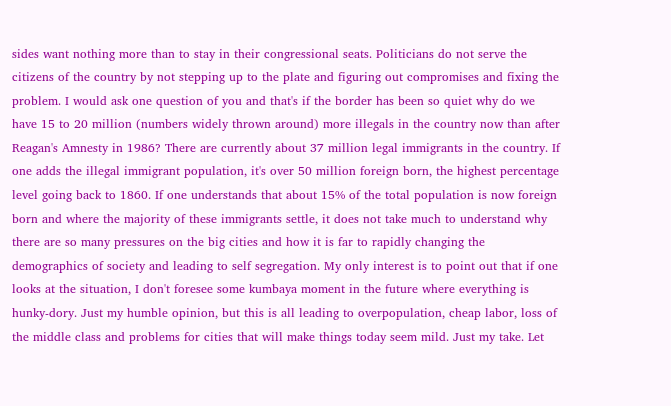sides want nothing more than to stay in their congressional seats. Politicians do not serve the citizens of the country by not stepping up to the plate and figuring out compromises and fixing the problem. I would ask one question of you and that's if the border has been so quiet why do we have 15 to 20 million (numbers widely thrown around) more illegals in the country now than after Reagan's Amnesty in 1986? There are currently about 37 million legal immigrants in the country. If one adds the illegal immigrant population, it's over 50 million foreign born, the highest percentage level going back to 1860. If one understands that about 15% of the total population is now foreign born and where the majority of these immigrants settle, it does not take much to understand why there are so many pressures on the big cities and how it is far to rapidly changing the demographics of society and leading to self segregation. My only interest is to point out that if one looks at the situation, I don't foresee some kumbaya moment in the future where everything is hunky-dory. Just my humble opinion, but this is all leading to overpopulation, cheap labor, loss of the middle class and problems for cities that will make things today seem mild. Just my take. Let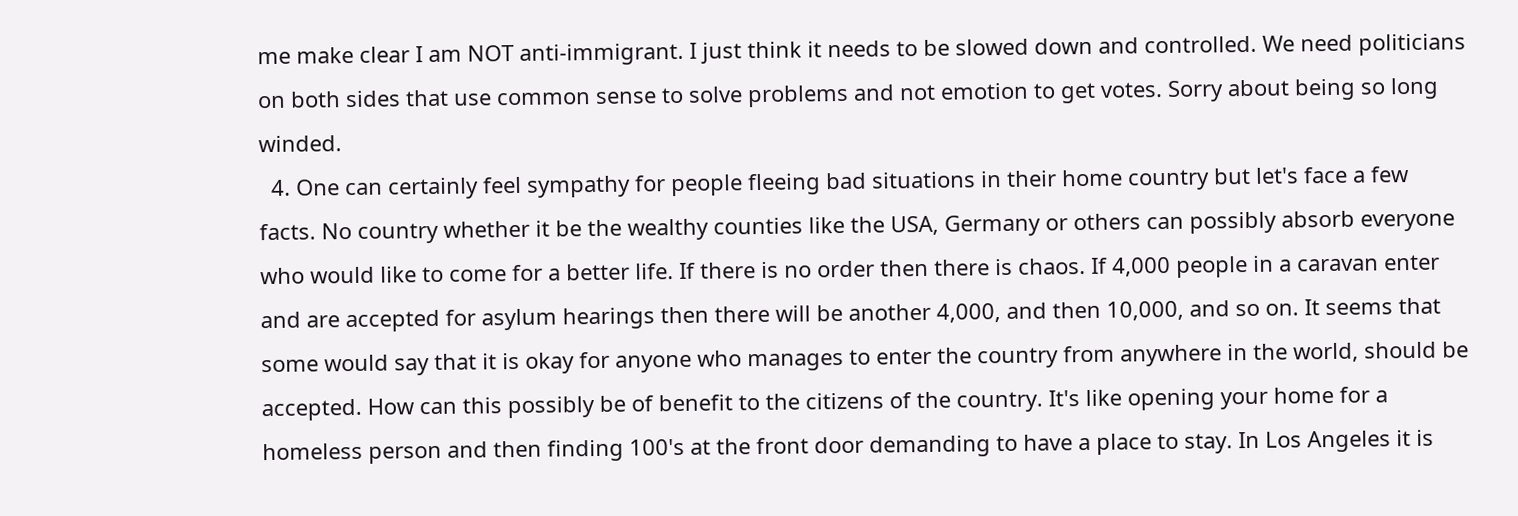me make clear I am NOT anti-immigrant. I just think it needs to be slowed down and controlled. We need politicians on both sides that use common sense to solve problems and not emotion to get votes. Sorry about being so long winded.
  4. One can certainly feel sympathy for people fleeing bad situations in their home country but let's face a few facts. No country whether it be the wealthy counties like the USA, Germany or others can possibly absorb everyone who would like to come for a better life. If there is no order then there is chaos. If 4,000 people in a caravan enter and are accepted for asylum hearings then there will be another 4,000, and then 10,000, and so on. It seems that some would say that it is okay for anyone who manages to enter the country from anywhere in the world, should be accepted. How can this possibly be of benefit to the citizens of the country. It's like opening your home for a homeless person and then finding 100's at the front door demanding to have a place to stay. In Los Angeles it is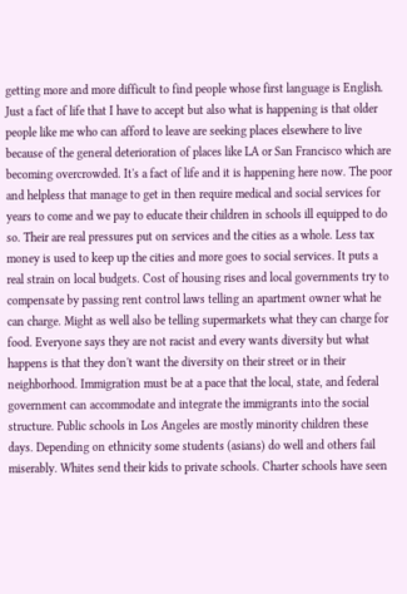getting more and more difficult to find people whose first language is English. Just a fact of life that I have to accept but also what is happening is that older people like me who can afford to leave are seeking places elsewhere to live because of the general deterioration of places like LA or San Francisco which are becoming overcrowded. It's a fact of life and it is happening here now. The poor and helpless that manage to get in then require medical and social services for years to come and we pay to educate their children in schools ill equipped to do so. Their are real pressures put on services and the cities as a whole. Less tax money is used to keep up the cities and more goes to social services. It puts a real strain on local budgets. Cost of housing rises and local governments try to compensate by passing rent control laws telling an apartment owner what he can charge. Might as well also be telling supermarkets what they can charge for food. Everyone says they are not racist and every wants diversity but what happens is that they don't want the diversity on their street or in their neighborhood. Immigration must be at a pace that the local, state, and federal government can accommodate and integrate the immigrants into the social structure. Public schools in Los Angeles are mostly minority children these days. Depending on ethnicity some students (asians) do well and others fail miserably. Whites send their kids to private schools. Charter schools have seen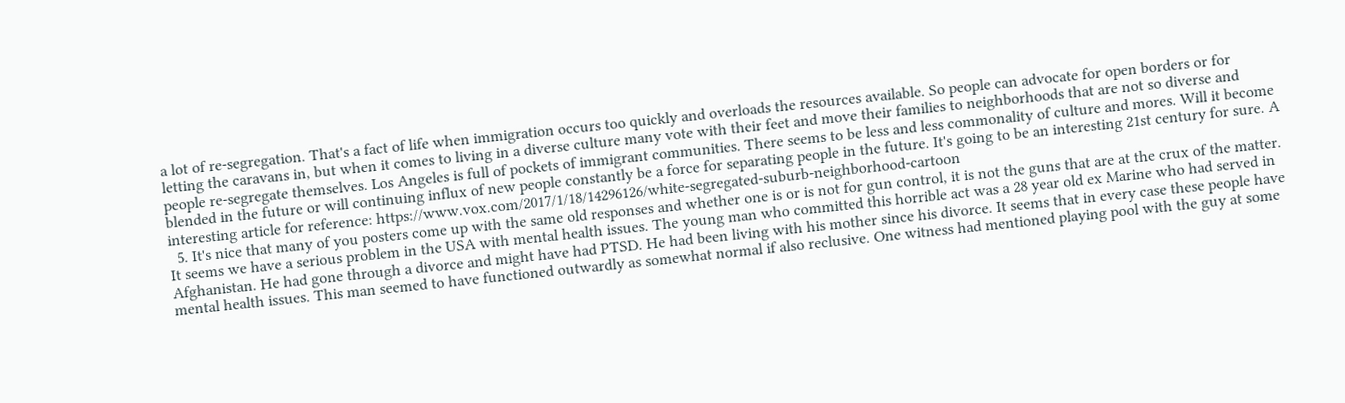a lot of re-segregation. That's a fact of life when immigration occurs too quickly and overloads the resources available. So people can advocate for open borders or for letting the caravans in, but when it comes to living in a diverse culture many vote with their feet and move their families to neighborhoods that are not so diverse and people re-segregate themselves. Los Angeles is full of pockets of immigrant communities. There seems to be less and less commonality of culture and mores. Will it become blended in the future or will continuing influx of new people constantly be a force for separating people in the future. It's going to be an interesting 21st century for sure. A interesting article for reference: https://www.vox.com/2017/1/18/14296126/white-segregated-suburb-neighborhood-cartoon
  5. It's nice that many of you posters come up with the same old responses and whether one is or is not for gun control, it is not the guns that are at the crux of the matter. It seems we have a serious problem in the USA with mental health issues. The young man who committed this horrible act was a 28 year old ex Marine who had served in Afghanistan. He had gone through a divorce and might have had PTSD. He had been living with his mother since his divorce. It seems that in every case these people have mental health issues. This man seemed to have functioned outwardly as somewhat normal if also reclusive. One witness had mentioned playing pool with the guy at some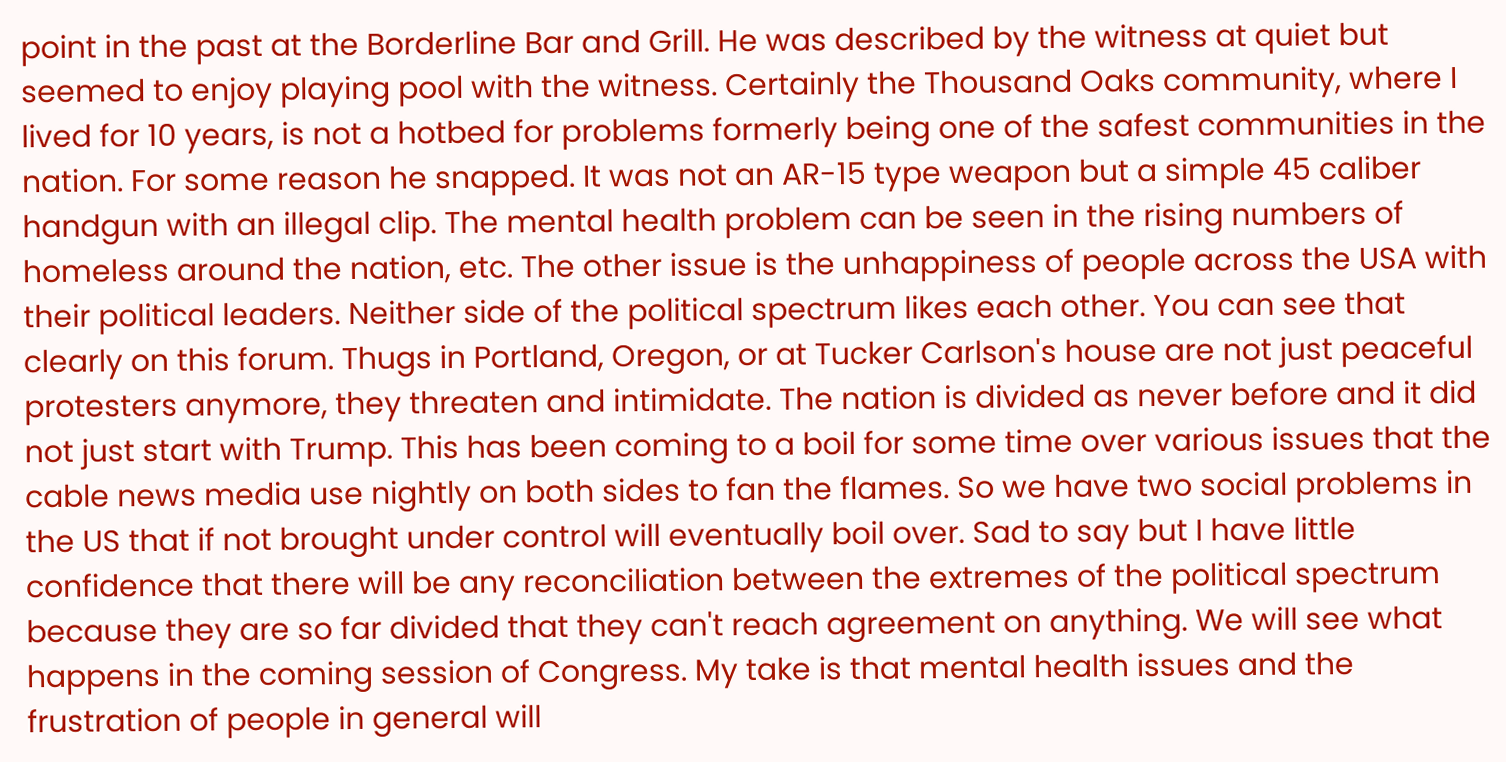point in the past at the Borderline Bar and Grill. He was described by the witness at quiet but seemed to enjoy playing pool with the witness. Certainly the Thousand Oaks community, where I lived for 10 years, is not a hotbed for problems formerly being one of the safest communities in the nation. For some reason he snapped. It was not an AR-15 type weapon but a simple 45 caliber handgun with an illegal clip. The mental health problem can be seen in the rising numbers of homeless around the nation, etc. The other issue is the unhappiness of people across the USA with their political leaders. Neither side of the political spectrum likes each other. You can see that clearly on this forum. Thugs in Portland, Oregon, or at Tucker Carlson's house are not just peaceful protesters anymore, they threaten and intimidate. The nation is divided as never before and it did not just start with Trump. This has been coming to a boil for some time over various issues that the cable news media use nightly on both sides to fan the flames. So we have two social problems in the US that if not brought under control will eventually boil over. Sad to say but I have little confidence that there will be any reconciliation between the extremes of the political spectrum because they are so far divided that they can't reach agreement on anything. We will see what happens in the coming session of Congress. My take is that mental health issues and the frustration of people in general will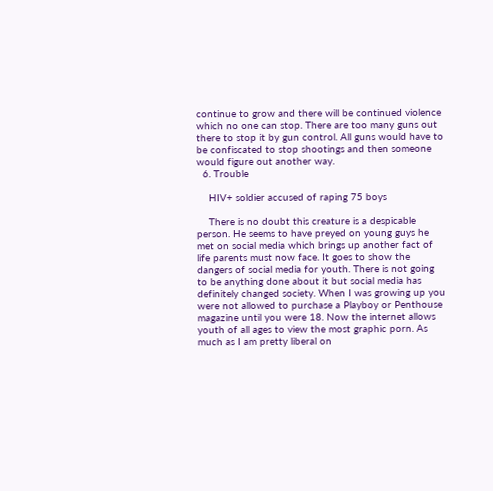continue to grow and there will be continued violence which no one can stop. There are too many guns out there to stop it by gun control. All guns would have to be confiscated to stop shootings and then someone would figure out another way.
  6. Trouble

    HIV+ soldier accused of raping 75 boys

    There is no doubt this creature is a despicable person. He seems to have preyed on young guys he met on social media which brings up another fact of life parents must now face. It goes to show the dangers of social media for youth. There is not going to be anything done about it but social media has definitely changed society. When I was growing up you were not allowed to purchase a Playboy or Penthouse magazine until you were 18. Now the internet allows youth of all ages to view the most graphic porn. As much as I am pretty liberal on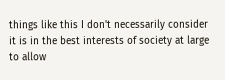things like this I don't necessarily consider it is in the best interests of society at large to allow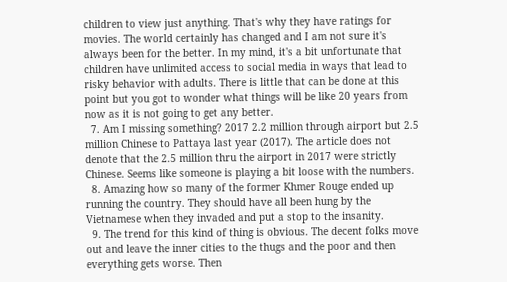children to view just anything. That's why they have ratings for movies. The world certainly has changed and I am not sure it's always been for the better. In my mind, it's a bit unfortunate that children have unlimited access to social media in ways that lead to risky behavior with adults. There is little that can be done at this point but you got to wonder what things will be like 20 years from now as it is not going to get any better.
  7. Am I missing something? 2017 2.2 million through airport but 2.5 million Chinese to Pattaya last year (2017). The article does not denote that the 2.5 million thru the airport in 2017 were strictly Chinese. Seems like someone is playing a bit loose with the numbers.
  8. Amazing how so many of the former Khmer Rouge ended up running the country. They should have all been hung by the Vietnamese when they invaded and put a stop to the insanity.
  9. The trend for this kind of thing is obvious. The decent folks move out and leave the inner cities to the thugs and the poor and then everything gets worse. Then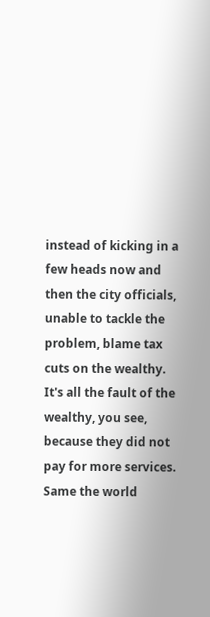instead of kicking in a few heads now and then the city officials, unable to tackle the problem, blame tax cuts on the wealthy. It's all the fault of the wealthy, you see, because they did not pay for more services. Same the world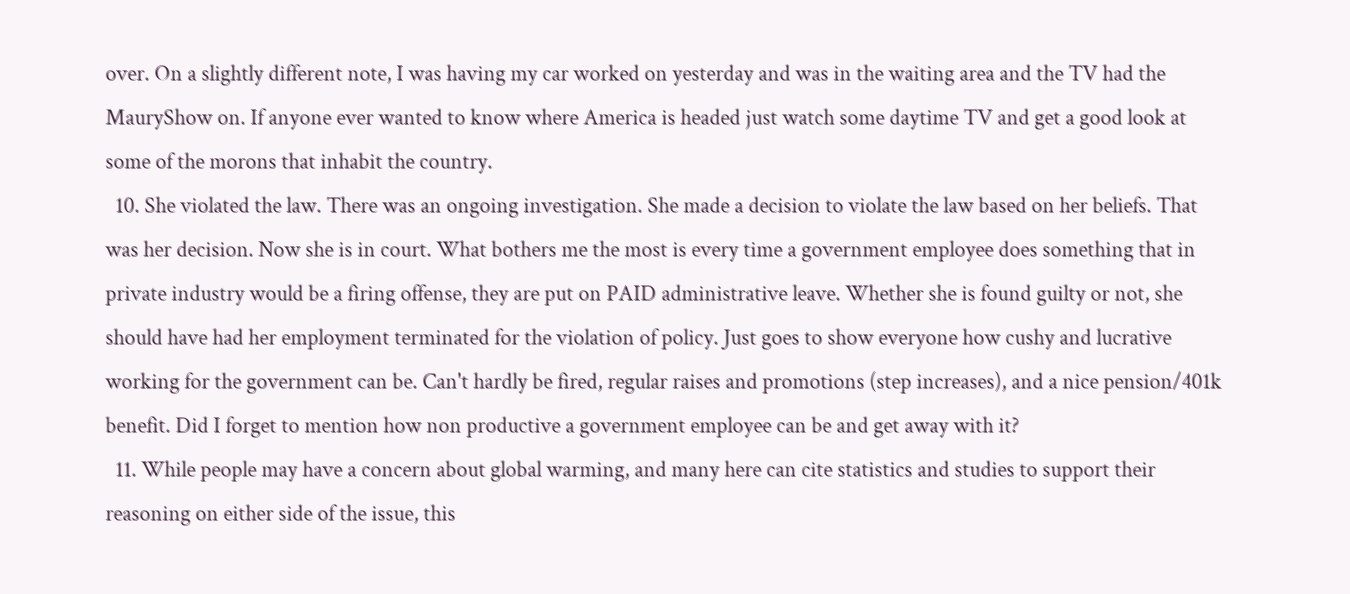over. On a slightly different note, I was having my car worked on yesterday and was in the waiting area and the TV had the MauryShow on. If anyone ever wanted to know where America is headed just watch some daytime TV and get a good look at some of the morons that inhabit the country.
  10. She violated the law. There was an ongoing investigation. She made a decision to violate the law based on her beliefs. That was her decision. Now she is in court. What bothers me the most is every time a government employee does something that in private industry would be a firing offense, they are put on PAID administrative leave. Whether she is found guilty or not, she should have had her employment terminated for the violation of policy. Just goes to show everyone how cushy and lucrative working for the government can be. Can't hardly be fired, regular raises and promotions (step increases), and a nice pension/401k benefit. Did I forget to mention how non productive a government employee can be and get away with it?
  11. While people may have a concern about global warming, and many here can cite statistics and studies to support their reasoning on either side of the issue, this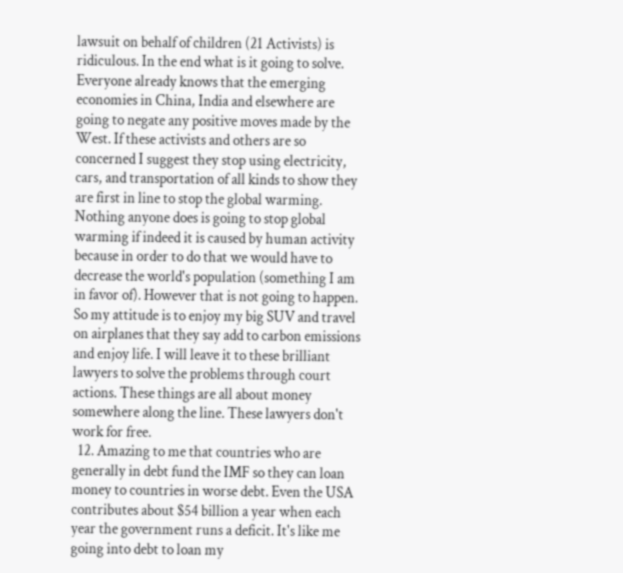lawsuit on behalf of children (21 Activists) is ridiculous. In the end what is it going to solve. Everyone already knows that the emerging economies in China, India and elsewhere are going to negate any positive moves made by the West. If these activists and others are so concerned I suggest they stop using electricity, cars, and transportation of all kinds to show they are first in line to stop the global warming. Nothing anyone does is going to stop global warming if indeed it is caused by human activity because in order to do that we would have to decrease the world's population (something I am in favor of). However that is not going to happen. So my attitude is to enjoy my big SUV and travel on airplanes that they say add to carbon emissions and enjoy life. I will leave it to these brilliant lawyers to solve the problems through court actions. These things are all about money somewhere along the line. These lawyers don't work for free.
  12. Amazing to me that countries who are generally in debt fund the IMF so they can loan money to countries in worse debt. Even the USA contributes about $54 billion a year when each year the government runs a deficit. It's like me going into debt to loan my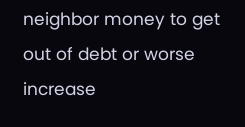neighbor money to get out of debt or worse increase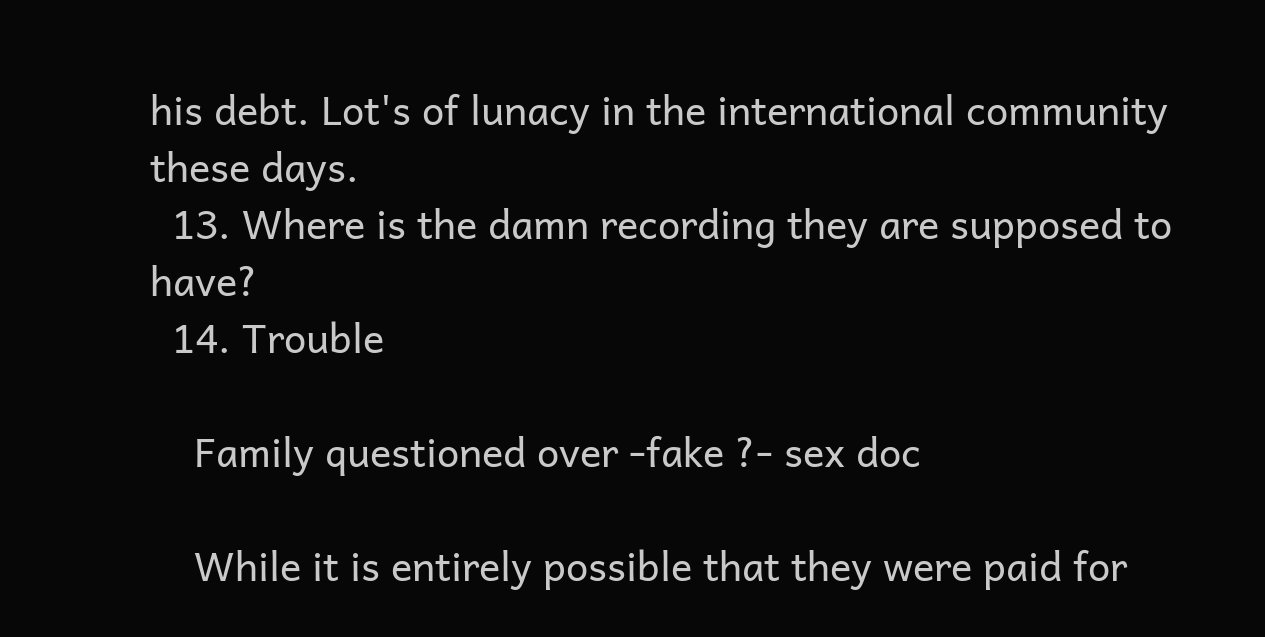his debt. Lot's of lunacy in the international community these days.
  13. Where is the damn recording they are supposed to have?
  14. Trouble

    Family questioned over -fake ?- sex doc

    While it is entirely possible that they were paid for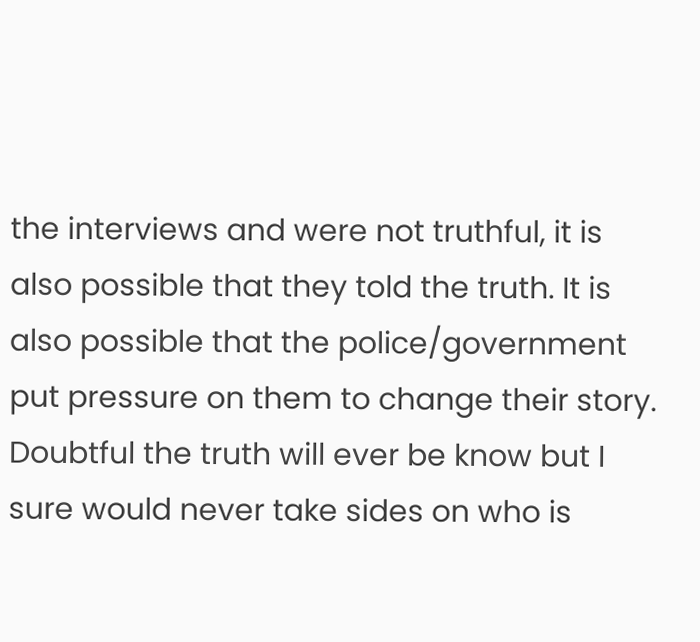the interviews and were not truthful, it is also possible that they told the truth. It is also possible that the police/government put pressure on them to change their story. Doubtful the truth will ever be know but I sure would never take sides on who is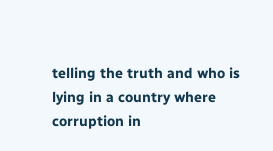telling the truth and who is lying in a country where corruption in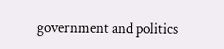government and politics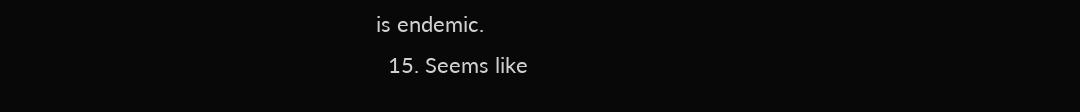is endemic.
  15. Seems like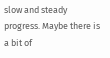slow and steady progress. Maybe there is a bit of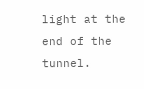light at the end of the tunnel.